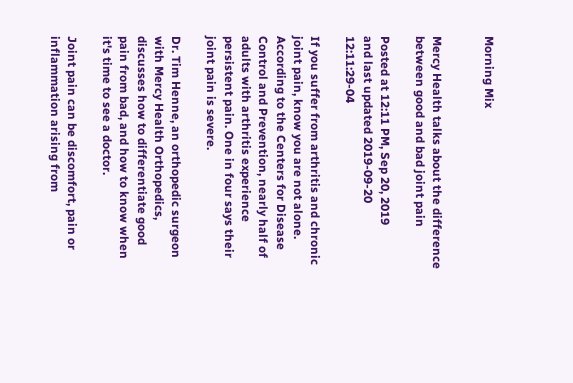Morning Mix


Mercy Health talks about the difference between good and bad joint pain

Posted at 12:11 PM, Sep 20, 2019
and last updated 2019-09-20 12:11:29-04

If you suffer from arthritis and chronic joint pain, know you are not alone. According to the Centers for Disease Control and Prevention, nearly half of adults with arthritis experience persistent pain. One in four says their joint pain is severe.

Dr. Tim Henne, an orthopedic surgeon with Mercy Health Orthopedics, discusses how to differentiate good pain from bad, and how to know when it's time to see a doctor.

Joint pain can be discomfort, pain or inflammation arising from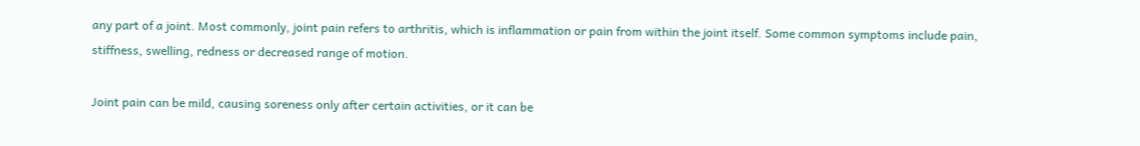any part of a joint. Most commonly, joint pain refers to arthritis, which is inflammation or pain from within the joint itself. Some common symptoms include pain, stiffness, swelling, redness or decreased range of motion.

Joint pain can be mild, causing soreness only after certain activities, or it can be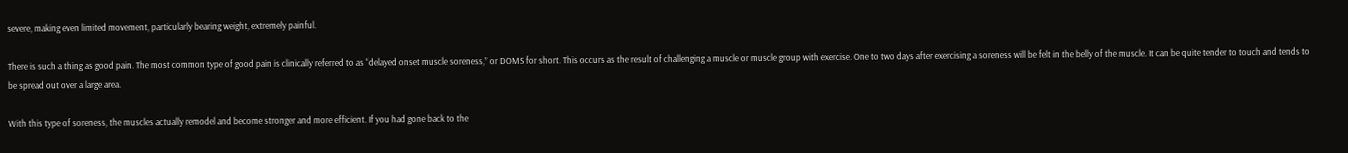severe, making even limited movement, particularly bearing weight, extremely painful.

There is such a thing as good pain. The most common type of good pain is clinically referred to as “delayed onset muscle soreness,” or DOMS for short. This occurs as the result of challenging a muscle or muscle group with exercise. One to two days after exercising a soreness will be felt in the belly of the muscle. It can be quite tender to touch and tends to be spread out over a large area.

With this type of soreness, the muscles actually remodel and become stronger and more efficient. If you had gone back to the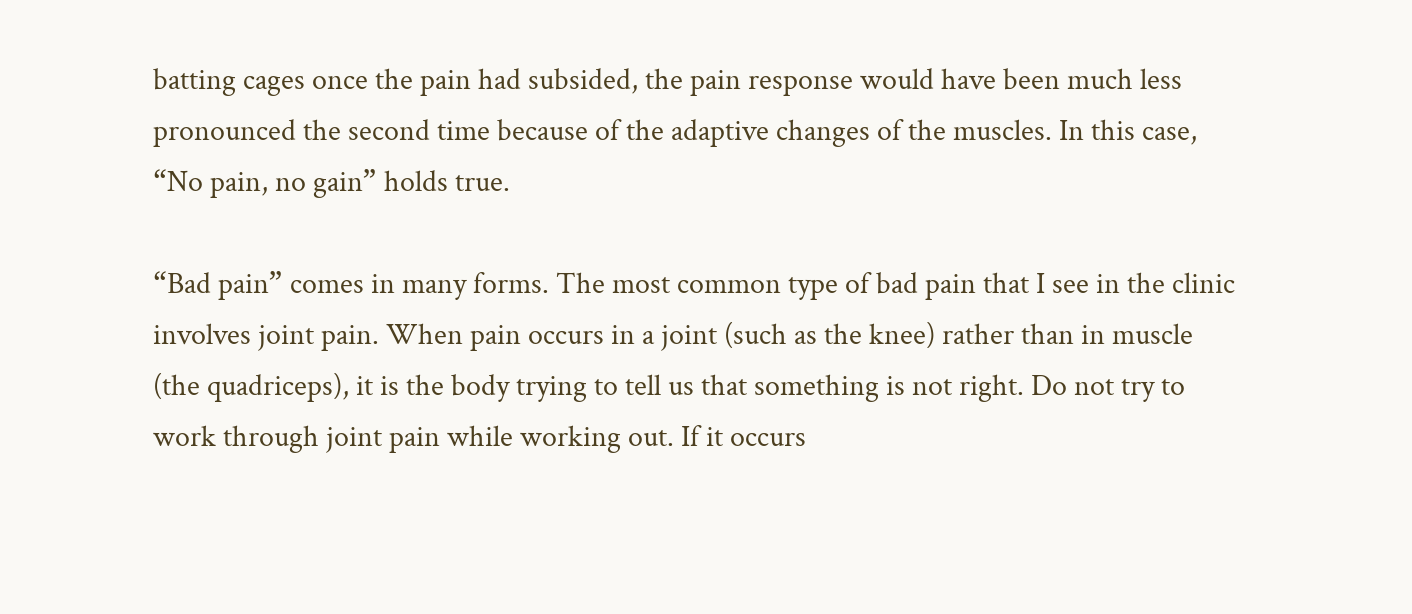batting cages once the pain had subsided, the pain response would have been much less pronounced the second time because of the adaptive changes of the muscles. In this case, “No pain, no gain” holds true.

“Bad pain” comes in many forms. The most common type of bad pain that I see in the clinic involves joint pain. When pain occurs in a joint (such as the knee) rather than in muscle (the quadriceps), it is the body trying to tell us that something is not right. Do not try to work through joint pain while working out. If it occurs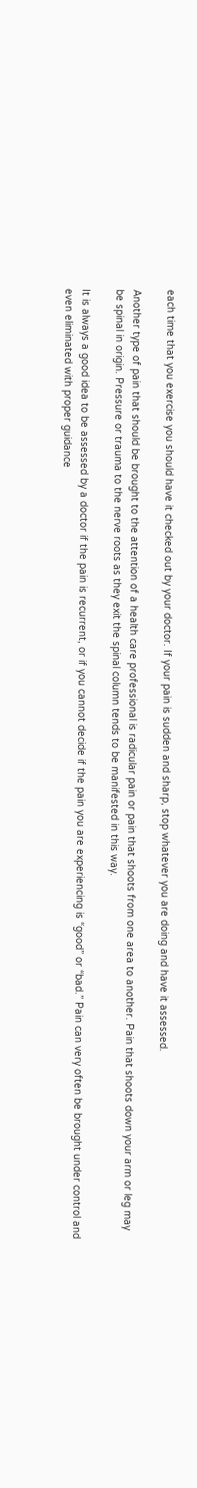each time that you exercise you should have it checked out by your doctor. If your pain is sudden and sharp, stop whatever you are doing and have it assessed.

Another type of pain that should be brought to the attention of a health care professional is radicular pain or pain that shoots from one area to another. Pain that shoots down your arm or leg may be spinal in origin. Pressure or trauma to the nerve roots as they exit the spinal column tends to be manifested in this way.

It is always a good idea to be assessed by a doctor if the pain is recurrent, or if you cannot decide if the pain you are experiencing is “good” or “bad.” Pain can very often be brought under control and even eliminated with proper guidance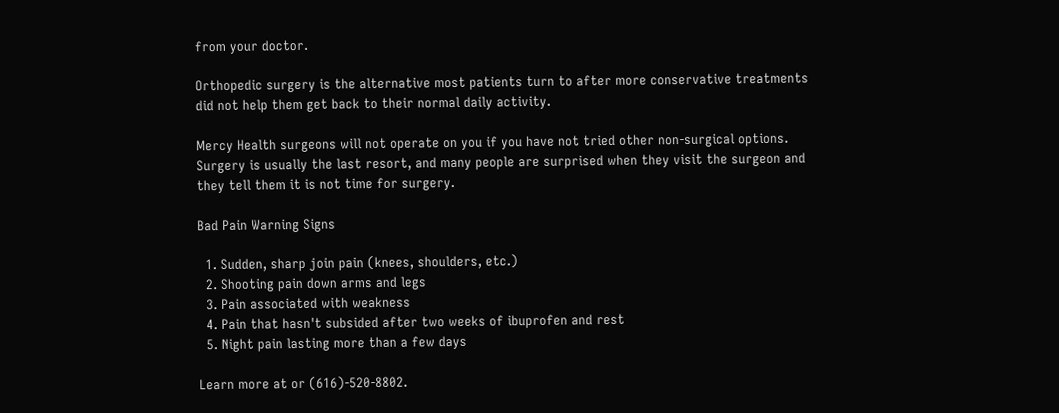from your doctor.

Orthopedic surgery is the alternative most patients turn to after more conservative treatments did not help them get back to their normal daily activity.

Mercy Health surgeons will not operate on you if you have not tried other non-surgical options. Surgery is usually the last resort, and many people are surprised when they visit the surgeon and they tell them it is not time for surgery.

Bad Pain Warning Signs

  1. Sudden, sharp join pain (knees, shoulders, etc.)
  2. Shooting pain down arms and legs
  3. Pain associated with weakness
  4. Pain that hasn't subsided after two weeks of ibuprofen and rest
  5. Night pain lasting more than a few days

Learn more at or (616)-520-8802.